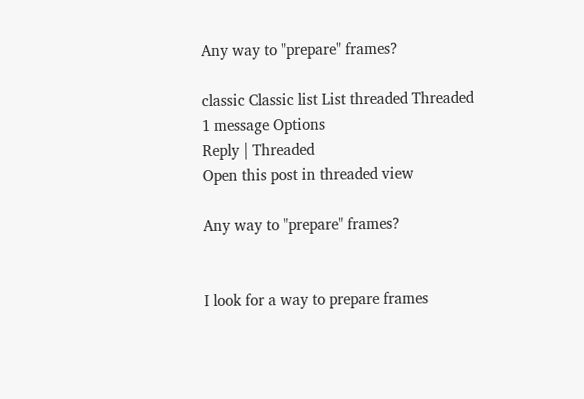Any way to "prepare" frames?

classic Classic list List threaded Threaded
1 message Options
Reply | Threaded
Open this post in threaded view

Any way to "prepare" frames?


I look for a way to prepare frames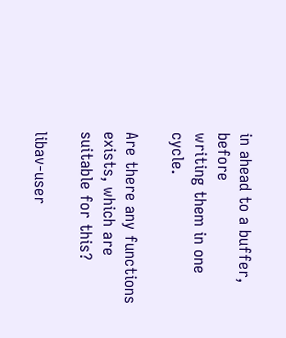in ahead to a buffer, before
writing them in one cycle.

Are there any functions exists, which are suitable for this?

libav-user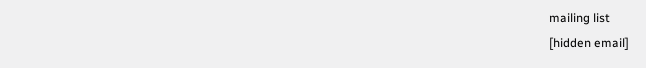mailing list
[hidden email]